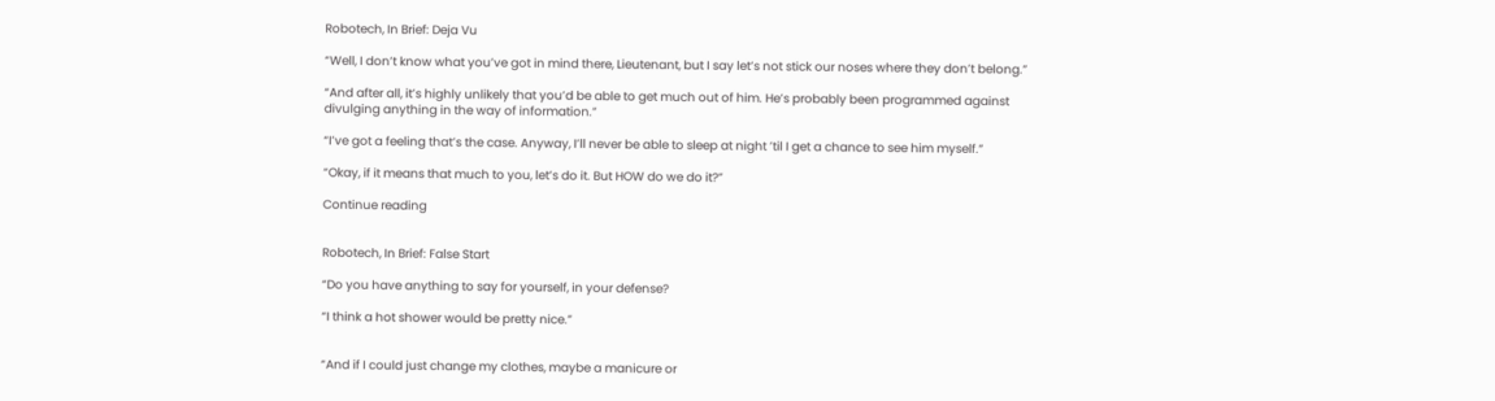Robotech, In Brief: Deja Vu

“Well, I don’t know what you’ve got in mind there, Lieutenant, but I say let’s not stick our noses where they don’t belong.”

“And after all, it’s highly unlikely that you’d be able to get much out of him. He’s probably been programmed against divulging anything in the way of information.”

“I’ve got a feeling that’s the case. Anyway, I’ll never be able to sleep at night ’til I get a chance to see him myself.”

“Okay, if it means that much to you, let’s do it. But HOW do we do it?”

Continue reading


Robotech, In Brief: False Start

“Do you have anything to say for yourself, in your defense?

“I think a hot shower would be pretty nice.”


“And if I could just change my clothes, maybe a manicure or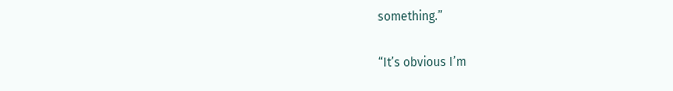something.”

“It’s obvious I’m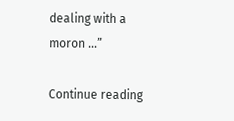dealing with a moron …”

Continue reading